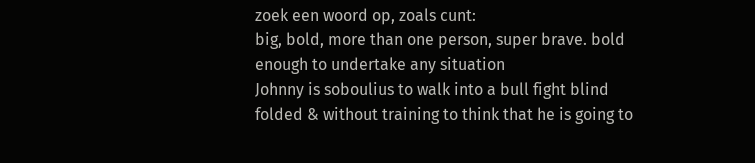zoek een woord op, zoals cunt:
big, bold, more than one person, super brave. bold enough to undertake any situation
Johnny is soboulius to walk into a bull fight blind folded & without training to think that he is going to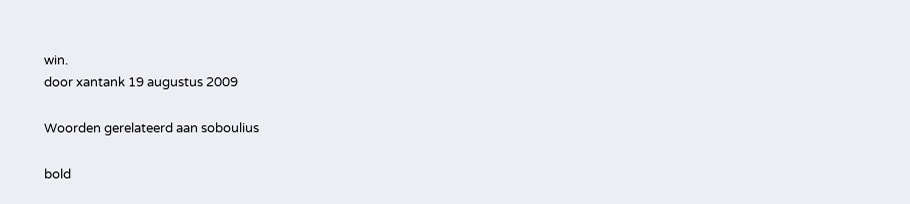win.
door xantank 19 augustus 2009

Woorden gerelateerd aan soboulius

bold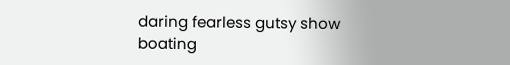daring fearless gutsy show boating